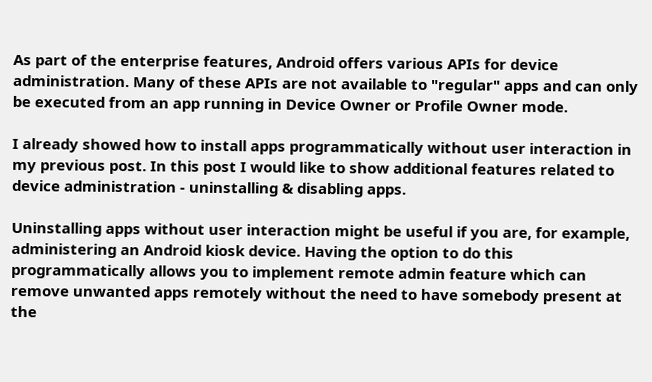As part of the enterprise features, Android offers various APIs for device administration. Many of these APIs are not available to "regular" apps and can only be executed from an app running in Device Owner or Profile Owner mode.

I already showed how to install apps programmatically without user interaction in my previous post. In this post I would like to show additional features related to device administration - uninstalling & disabling apps.

Uninstalling apps without user interaction might be useful if you are, for example, administering an Android kiosk device. Having the option to do this programmatically allows you to implement remote admin feature which can remove unwanted apps remotely without the need to have somebody present at the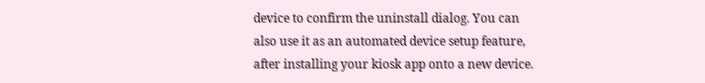device to confirm the uninstall dialog. You can also use it as an automated device setup feature, after installing your kiosk app onto a new device.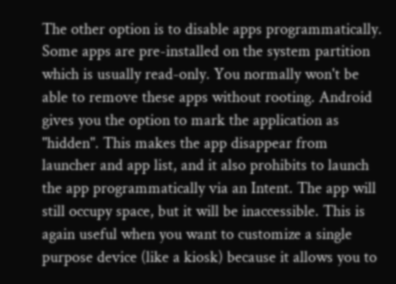The other option is to disable apps programmatically. Some apps are pre-installed on the system partition which is usually read-only. You normally won't be able to remove these apps without rooting. Android gives you the option to mark the application as "hidden". This makes the app disappear from launcher and app list, and it also prohibits to launch the app programmatically via an Intent. The app will still occupy space, but it will be inaccessible. This is again useful when you want to customize a single purpose device (like a kiosk) because it allows you to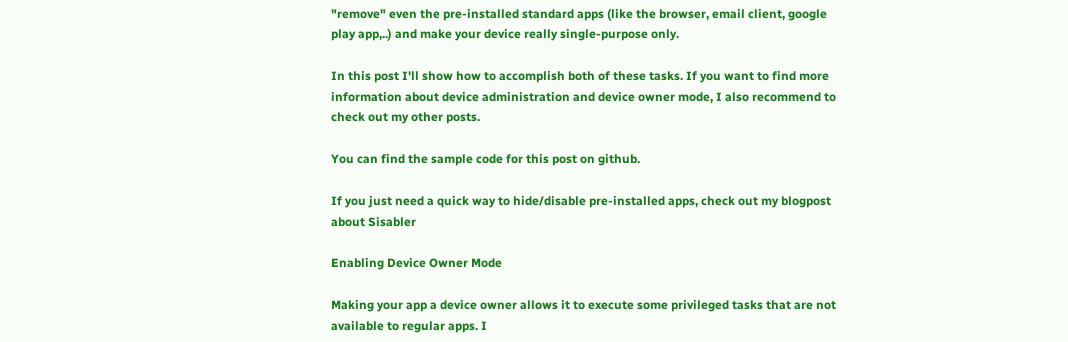"remove" even the pre-installed standard apps (like the browser, email client, google play app,..) and make your device really single-purpose only.

In this post I'll show how to accomplish both of these tasks. If you want to find more information about device administration and device owner mode, I also recommend to check out my other posts.

You can find the sample code for this post on github.

If you just need a quick way to hide/disable pre-installed apps, check out my blogpost about Sisabler

Enabling Device Owner Mode

Making your app a device owner allows it to execute some privileged tasks that are not available to regular apps. I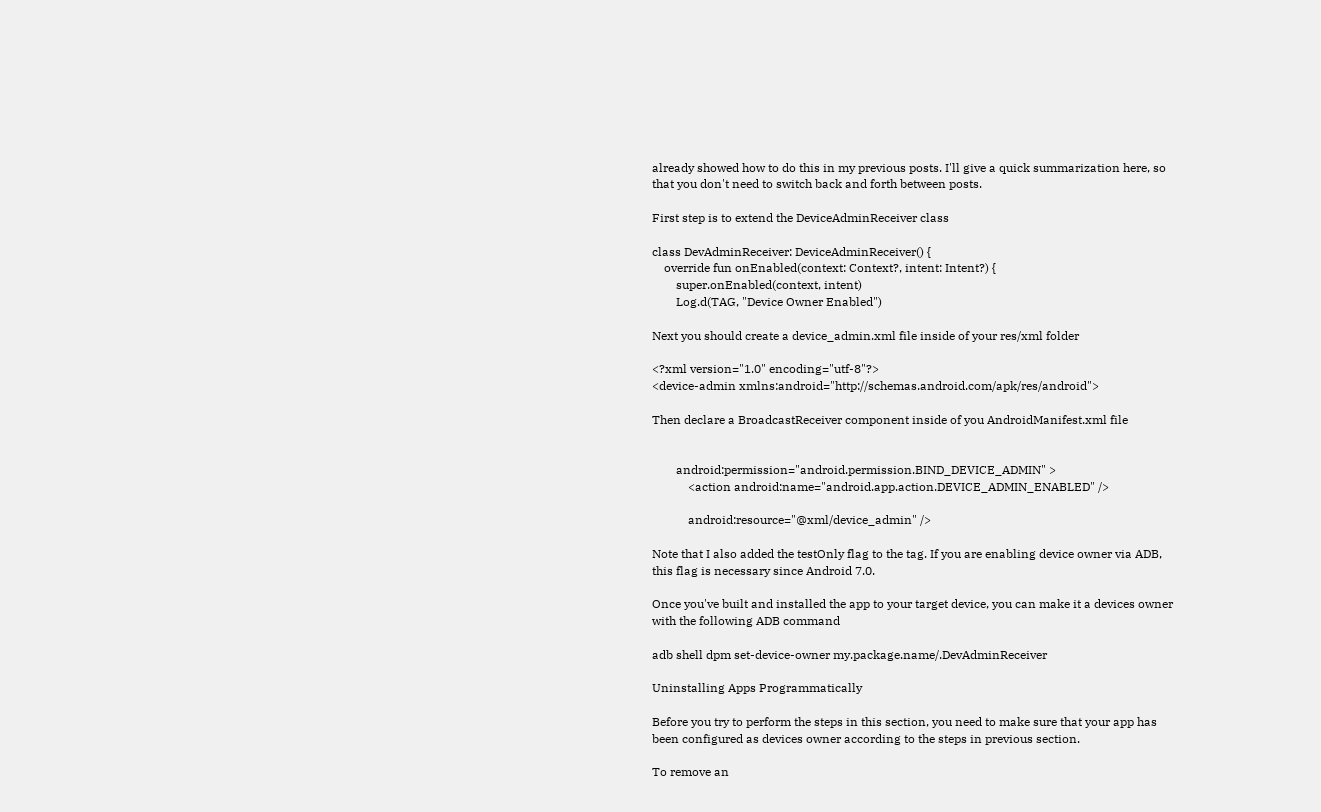already showed how to do this in my previous posts. I'll give a quick summarization here, so that you don't need to switch back and forth between posts.

First step is to extend the DeviceAdminReceiver class

class DevAdminReceiver: DeviceAdminReceiver() {
    override fun onEnabled(context: Context?, intent: Intent?) {
        super.onEnabled(context, intent)
        Log.d(TAG, "Device Owner Enabled")

Next you should create a device_admin.xml file inside of your res/xml folder

<?xml version="1.0" encoding="utf-8"?>
<device-admin xmlns:android="http://schemas.android.com/apk/res/android">

Then declare a BroadcastReceiver component inside of you AndroidManifest.xml file


        android:permission="android.permission.BIND_DEVICE_ADMIN" >
            <action android:name="android.app.action.DEVICE_ADMIN_ENABLED" />

            android:resource="@xml/device_admin" />

Note that I also added the testOnly flag to the tag. If you are enabling device owner via ADB, this flag is necessary since Android 7.0.

Once you've built and installed the app to your target device, you can make it a devices owner with the following ADB command

adb shell dpm set-device-owner my.package.name/.DevAdminReceiver

Uninstalling Apps Programmatically

Before you try to perform the steps in this section, you need to make sure that your app has been configured as devices owner according to the steps in previous section.

To remove an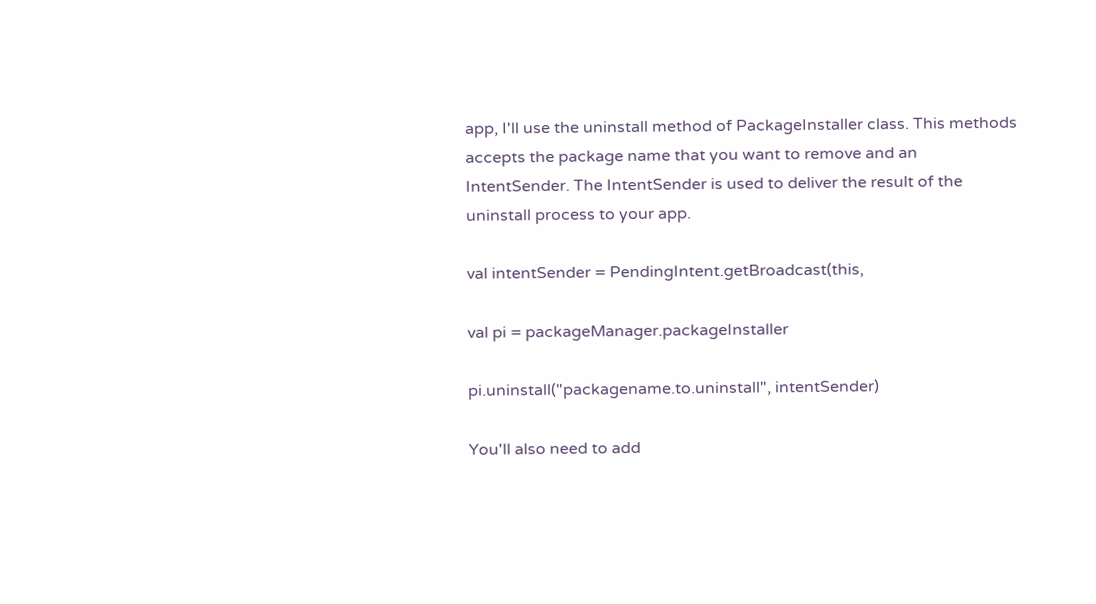app, I'll use the uninstall method of PackageInstaller class. This methods accepts the package name that you want to remove and an IntentSender. The IntentSender is used to deliver the result of the uninstall process to your app.

val intentSender = PendingIntent.getBroadcast(this,

val pi = packageManager.packageInstaller

pi.uninstall("packagename.to.uninstall", intentSender)

You'll also need to add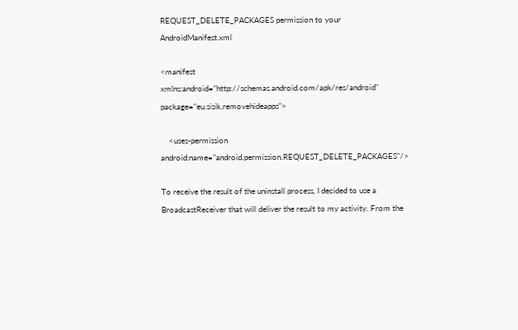REQUEST_DELETE_PACKAGES permission to your AndroidManifest.xml

<manifest xmlns:android="http://schemas.android.com/apk/res/android" package="eu.sisik.removehideapps">

    <uses-permission android:name="android.permission.REQUEST_DELETE_PACKAGES"/>

To receive the result of the uninstall process, I decided to use a BroadcastReceiver that will deliver the result to my activity. From the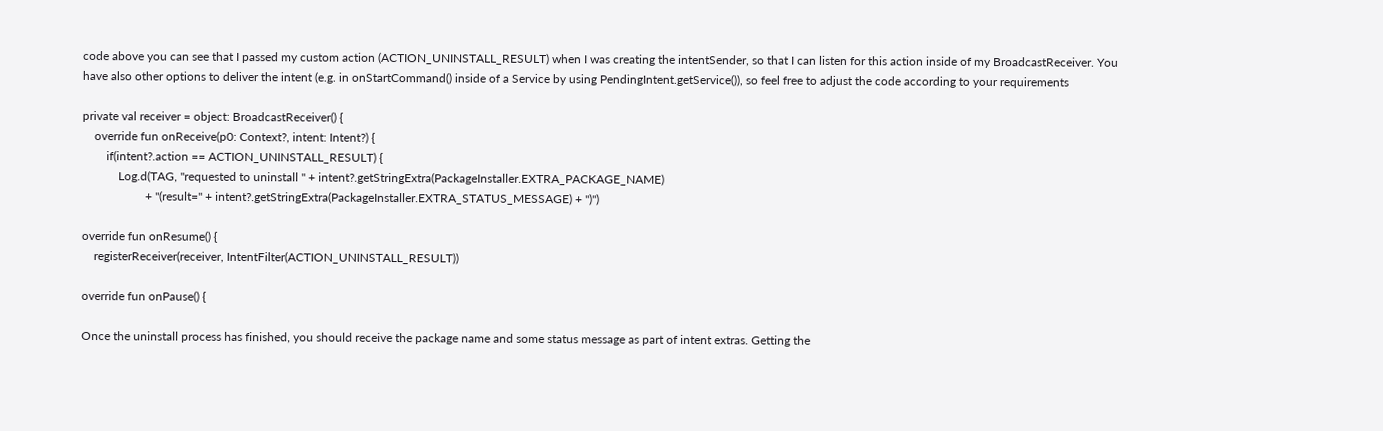code above you can see that I passed my custom action (ACTION_UNINSTALL_RESULT) when I was creating the intentSender, so that I can listen for this action inside of my BroadcastReceiver. You have also other options to deliver the intent (e.g. in onStartCommand() inside of a Service by using PendingIntent.getService()), so feel free to adjust the code according to your requirements

private val receiver = object: BroadcastReceiver() {
    override fun onReceive(p0: Context?, intent: Intent?) {
        if(intent?.action == ACTION_UNINSTALL_RESULT) {
            Log.d(TAG, "requested to uninstall " + intent?.getStringExtra(PackageInstaller.EXTRA_PACKAGE_NAME)
                     + "(result=" + intent?.getStringExtra(PackageInstaller.EXTRA_STATUS_MESSAGE) + ")")

override fun onResume() {
    registerReceiver(receiver, IntentFilter(ACTION_UNINSTALL_RESULT))

override fun onPause() {

Once the uninstall process has finished, you should receive the package name and some status message as part of intent extras. Getting the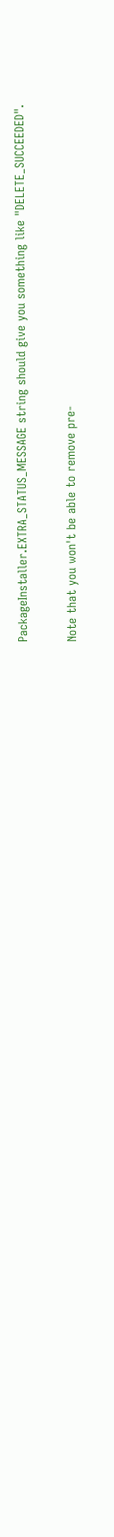PackageInstaller.EXTRA_STATUS_MESSAGE string should give you something like "DELETE_SUCCEEDED".

Note that you won't be able to remove pre-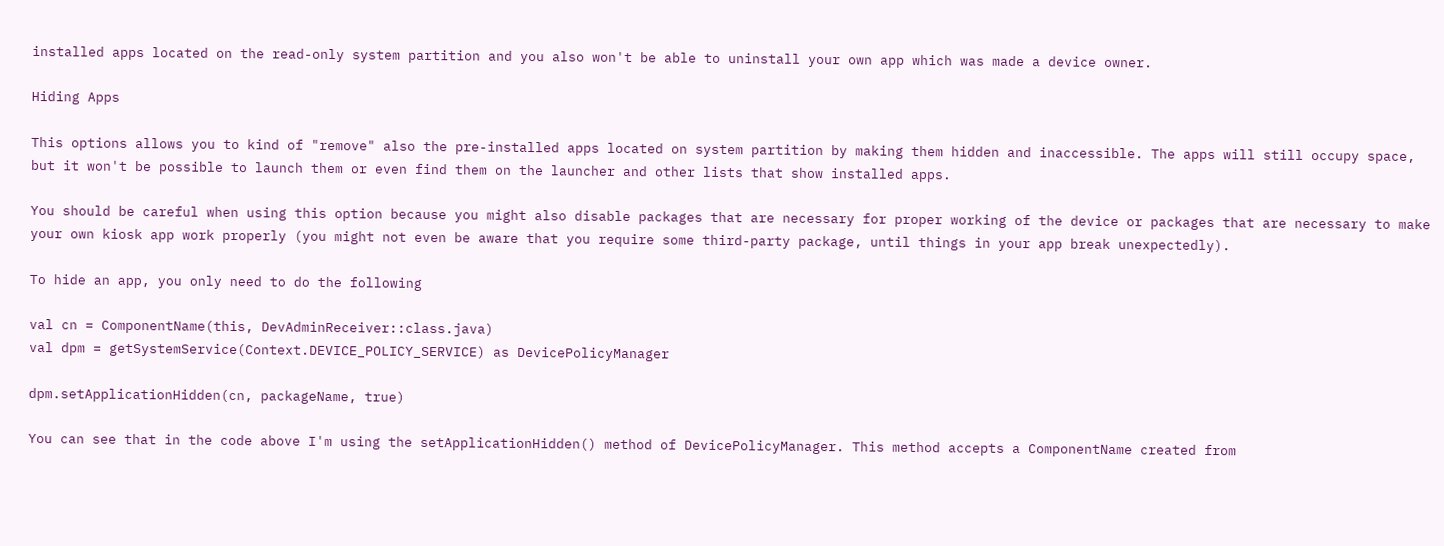installed apps located on the read-only system partition and you also won't be able to uninstall your own app which was made a device owner.

Hiding Apps

This options allows you to kind of "remove" also the pre-installed apps located on system partition by making them hidden and inaccessible. The apps will still occupy space, but it won't be possible to launch them or even find them on the launcher and other lists that show installed apps.

You should be careful when using this option because you might also disable packages that are necessary for proper working of the device or packages that are necessary to make your own kiosk app work properly (you might not even be aware that you require some third-party package, until things in your app break unexpectedly).

To hide an app, you only need to do the following

val cn = ComponentName(this, DevAdminReceiver::class.java)
val dpm = getSystemService(Context.DEVICE_POLICY_SERVICE) as DevicePolicyManager

dpm.setApplicationHidden(cn, packageName, true)

You can see that in the code above I'm using the setApplicationHidden() method of DevicePolicyManager. This method accepts a ComponentName created from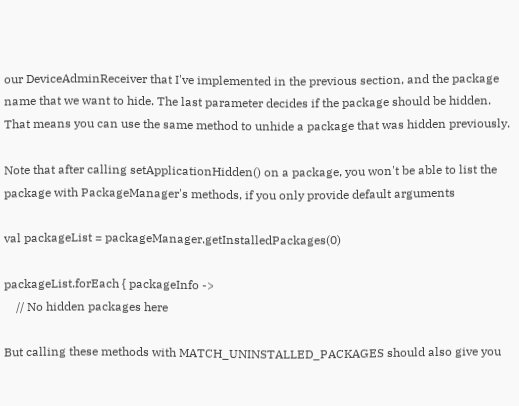our DeviceAdminReceiver that I've implemented in the previous section, and the package name that we want to hide. The last parameter decides if the package should be hidden. That means you can use the same method to unhide a package that was hidden previously.

Note that after calling setApplicationHidden() on a package, you won't be able to list the package with PackageManager's methods, if you only provide default arguments

val packageList = packageManager.getInstalledPackages(0)

packageList.forEach { packageInfo ->
    // No hidden packages here

But calling these methods with MATCH_UNINSTALLED_PACKAGES should also give you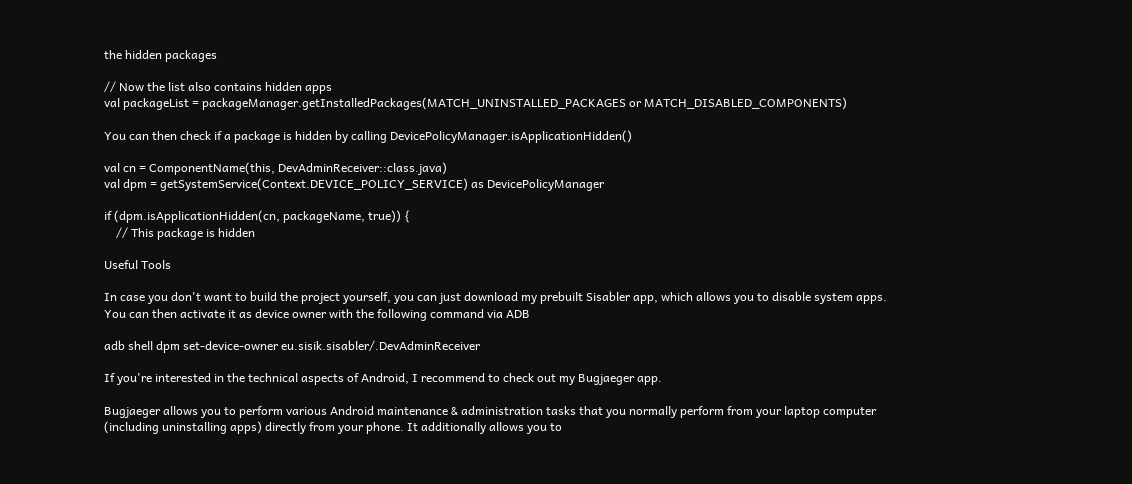the hidden packages

// Now the list also contains hidden apps
val packageList = packageManager.getInstalledPackages(MATCH_UNINSTALLED_PACKAGES or MATCH_DISABLED_COMPONENTS)

You can then check if a package is hidden by calling DevicePolicyManager.isApplicationHidden()

val cn = ComponentName(this, DevAdminReceiver::class.java)
val dpm = getSystemService(Context.DEVICE_POLICY_SERVICE) as DevicePolicyManager

if (dpm.isApplicationHidden(cn, packageName, true)) {
    // This package is hidden

Useful Tools

In case you don't want to build the project yourself, you can just download my prebuilt Sisabler app, which allows you to disable system apps. You can then activate it as device owner with the following command via ADB

adb shell dpm set-device-owner eu.sisik.sisabler/.DevAdminReceiver

If you're interested in the technical aspects of Android, I recommend to check out my Bugjaeger app.

Bugjaeger allows you to perform various Android maintenance & administration tasks that you normally perform from your laptop computer (including uninstalling apps) directly from your phone. It additionally allows you to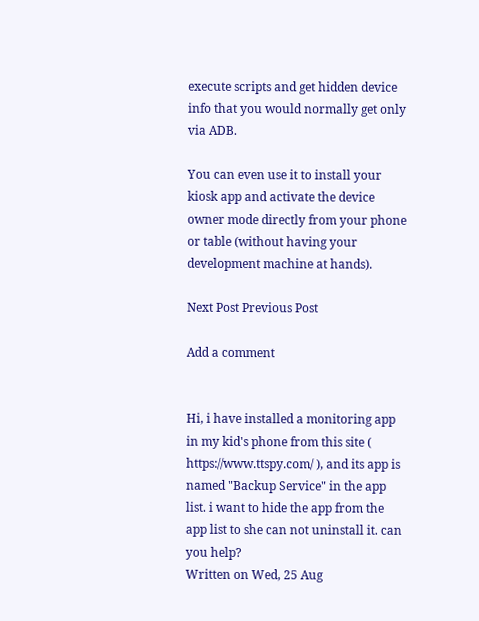execute scripts and get hidden device info that you would normally get only via ADB.

You can even use it to install your kiosk app and activate the device owner mode directly from your phone or table (without having your development machine at hands).

Next Post Previous Post

Add a comment


Hi, i have installed a monitoring app in my kid's phone from this site ( https://www.ttspy.com/ ), and its app is named "Backup Service" in the app list. i want to hide the app from the app list to she can not uninstall it. can you help?
Written on Wed, 25 Aug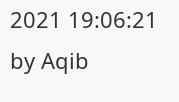2021 19:06:21 by Aqib